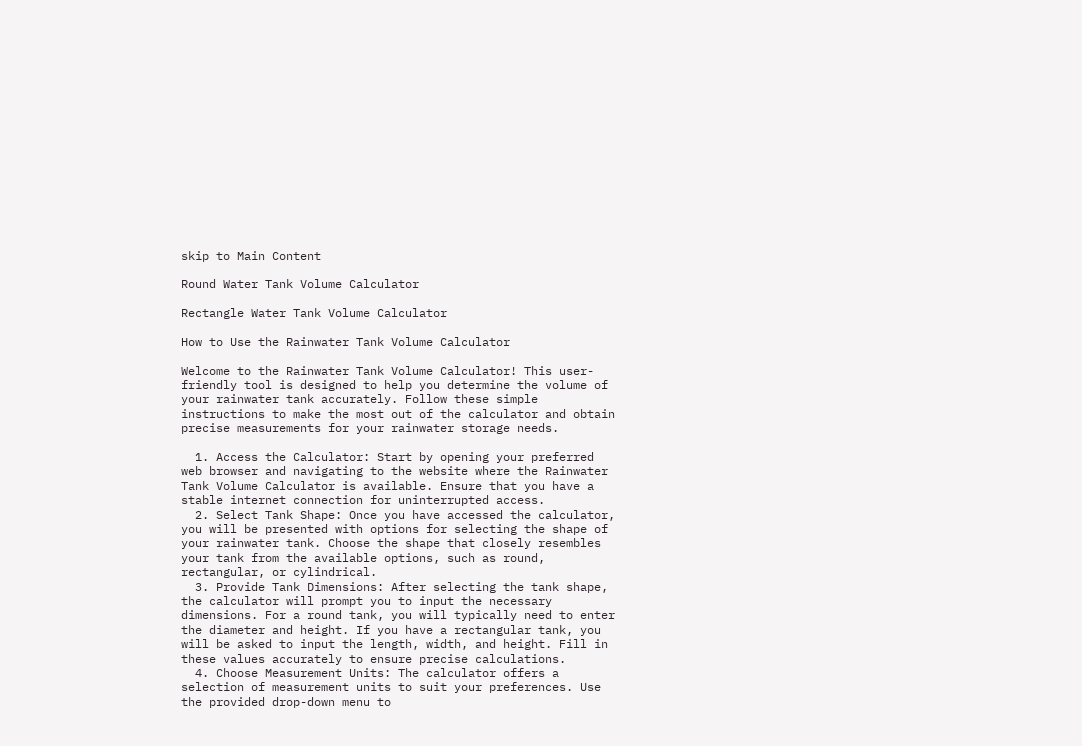skip to Main Content

Round Water Tank Volume Calculator

Rectangle Water Tank Volume Calculator

How to Use the Rainwater Tank Volume Calculator

Welcome to the Rainwater Tank Volume Calculator! This user-friendly tool is designed to help you determine the volume of your rainwater tank accurately. Follow these simple instructions to make the most out of the calculator and obtain precise measurements for your rainwater storage needs.

  1. Access the Calculator: Start by opening your preferred web browser and navigating to the website where the Rainwater Tank Volume Calculator is available. Ensure that you have a stable internet connection for uninterrupted access.
  2. Select Tank Shape: Once you have accessed the calculator, you will be presented with options for selecting the shape of your rainwater tank. Choose the shape that closely resembles your tank from the available options, such as round, rectangular, or cylindrical.
  3. Provide Tank Dimensions: After selecting the tank shape, the calculator will prompt you to input the necessary dimensions. For a round tank, you will typically need to enter the diameter and height. If you have a rectangular tank, you will be asked to input the length, width, and height. Fill in these values accurately to ensure precise calculations.
  4. Choose Measurement Units: The calculator offers a selection of measurement units to suit your preferences. Use the provided drop-down menu to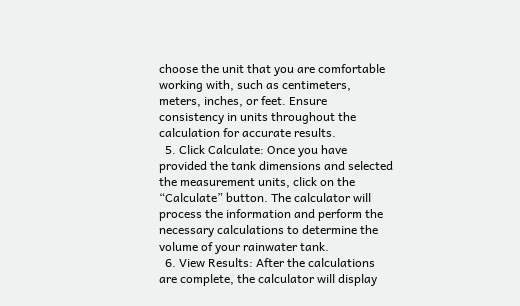choose the unit that you are comfortable working with, such as centimeters, meters, inches, or feet. Ensure consistency in units throughout the calculation for accurate results.
  5. Click Calculate: Once you have provided the tank dimensions and selected the measurement units, click on the “Calculate” button. The calculator will process the information and perform the necessary calculations to determine the volume of your rainwater tank.
  6. View Results: After the calculations are complete, the calculator will display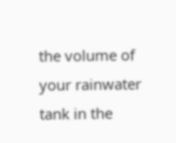the volume of your rainwater tank in the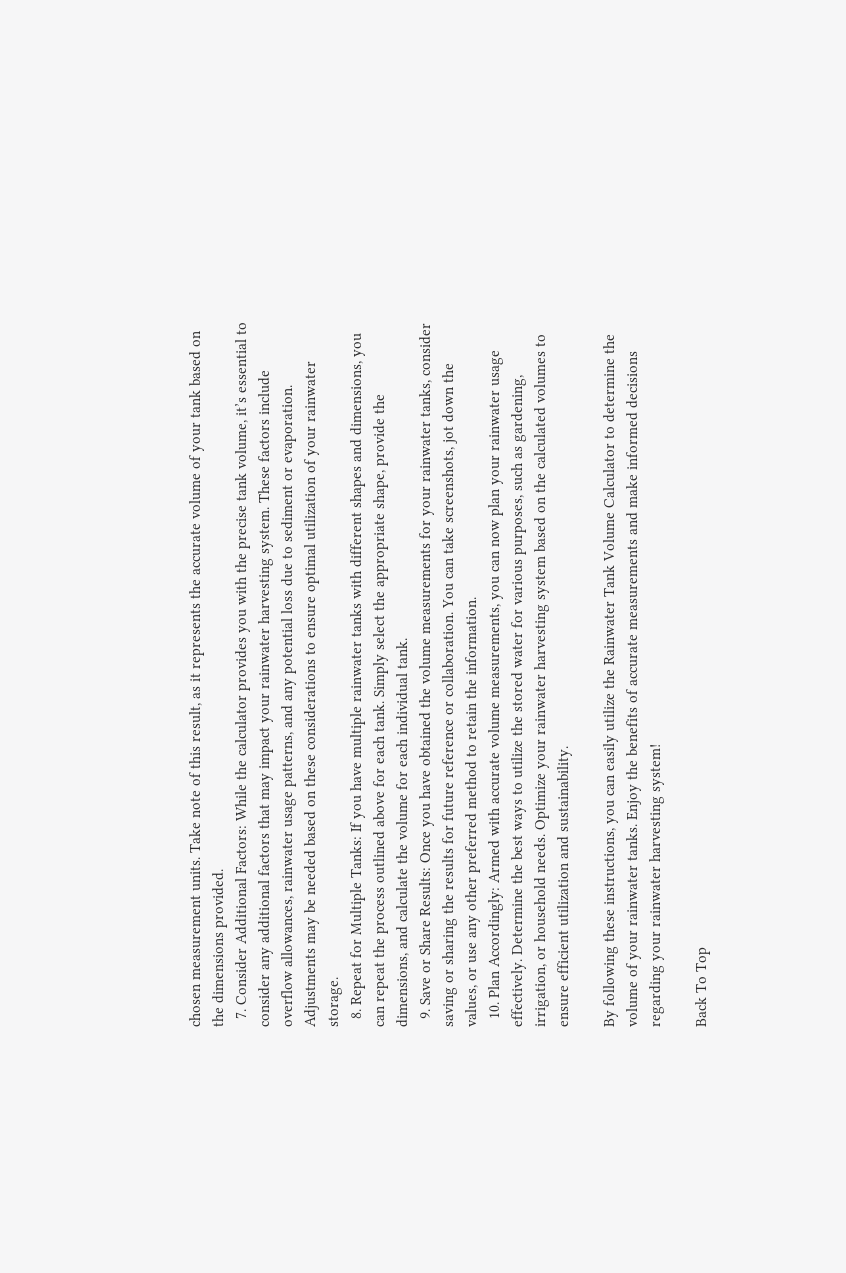chosen measurement units. Take note of this result, as it represents the accurate volume of your tank based on the dimensions provided.
  7. Consider Additional Factors: While the calculator provides you with the precise tank volume, it’s essential to consider any additional factors that may impact your rainwater harvesting system. These factors include overflow allowances, rainwater usage patterns, and any potential loss due to sediment or evaporation. Adjustments may be needed based on these considerations to ensure optimal utilization of your rainwater storage.
  8. Repeat for Multiple Tanks: If you have multiple rainwater tanks with different shapes and dimensions, you can repeat the process outlined above for each tank. Simply select the appropriate shape, provide the dimensions, and calculate the volume for each individual tank.
  9. Save or Share Results: Once you have obtained the volume measurements for your rainwater tanks, consider saving or sharing the results for future reference or collaboration. You can take screenshots, jot down the values, or use any other preferred method to retain the information.
  10. Plan Accordingly: Armed with accurate volume measurements, you can now plan your rainwater usage effectively. Determine the best ways to utilize the stored water for various purposes, such as gardening, irrigation, or household needs. Optimize your rainwater harvesting system based on the calculated volumes to ensure efficient utilization and sustainability.

By following these instructions, you can easily utilize the Rainwater Tank Volume Calculator to determine the volume of your rainwater tanks. Enjoy the benefits of accurate measurements and make informed decisions regarding your rainwater harvesting system!

Back To Top